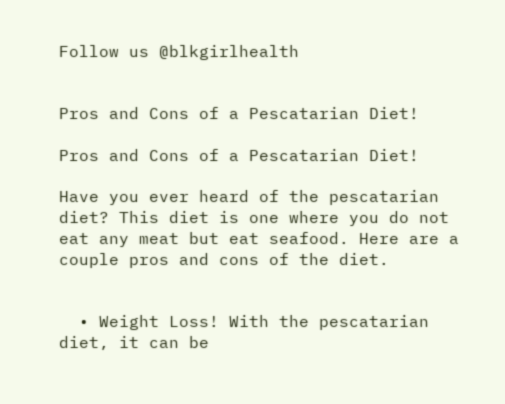Follow us @blkgirlhealth


Pros and Cons of a Pescatarian Diet!

Pros and Cons of a Pescatarian Diet!

Have you ever heard of the pescatarian diet? This diet is one where you do not eat any meat but eat seafood. Here are a couple pros and cons of the diet.


  • Weight Loss! With the pescatarian diet, it can be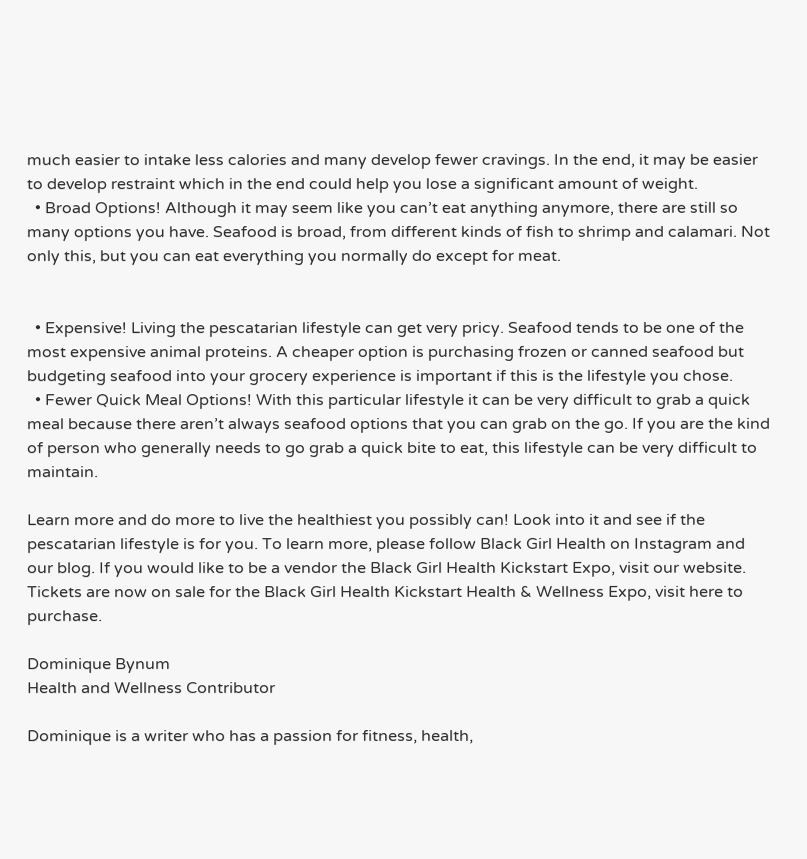much easier to intake less calories and many develop fewer cravings. In the end, it may be easier to develop restraint which in the end could help you lose a significant amount of weight.
  • Broad Options! Although it may seem like you can’t eat anything anymore, there are still so many options you have. Seafood is broad, from different kinds of fish to shrimp and calamari. Not only this, but you can eat everything you normally do except for meat.


  • Expensive! Living the pescatarian lifestyle can get very pricy. Seafood tends to be one of the most expensive animal proteins. A cheaper option is purchasing frozen or canned seafood but budgeting seafood into your grocery experience is important if this is the lifestyle you chose.
  • Fewer Quick Meal Options! With this particular lifestyle it can be very difficult to grab a quick meal because there aren’t always seafood options that you can grab on the go. If you are the kind of person who generally needs to go grab a quick bite to eat, this lifestyle can be very difficult to maintain.

Learn more and do more to live the healthiest you possibly can! Look into it and see if the pescatarian lifestyle is for you. To learn more, please follow Black Girl Health on Instagram and our blog. If you would like to be a vendor the Black Girl Health Kickstart Expo, visit our website. Tickets are now on sale for the Black Girl Health Kickstart Health & Wellness Expo, visit here to purchase.

Dominique Bynum
Health and Wellness Contributor

Dominique is a writer who has a passion for fitness, health,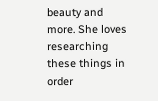beauty and more. She loves researching these things in order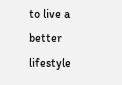to live a better lifestyle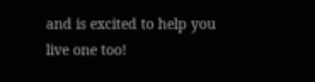and is excited to help you live one too!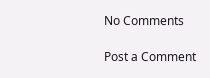No Comments

Post a Comment